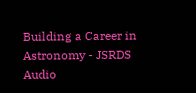Building a Career in Astronomy - JSRDS Audio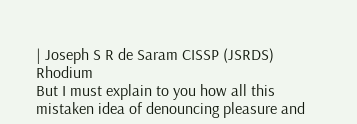| Joseph S R de Saram CISSP (JSRDS) Rhodium
But I must explain to you how all this mistaken idea of denouncing pleasure and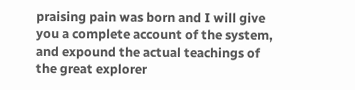praising pain was born and I will give you a complete account of the system, and expound the actual teachings of the great explorer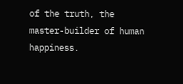of the truth, the master-builder of human happiness.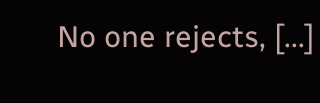No one rejects, [...]